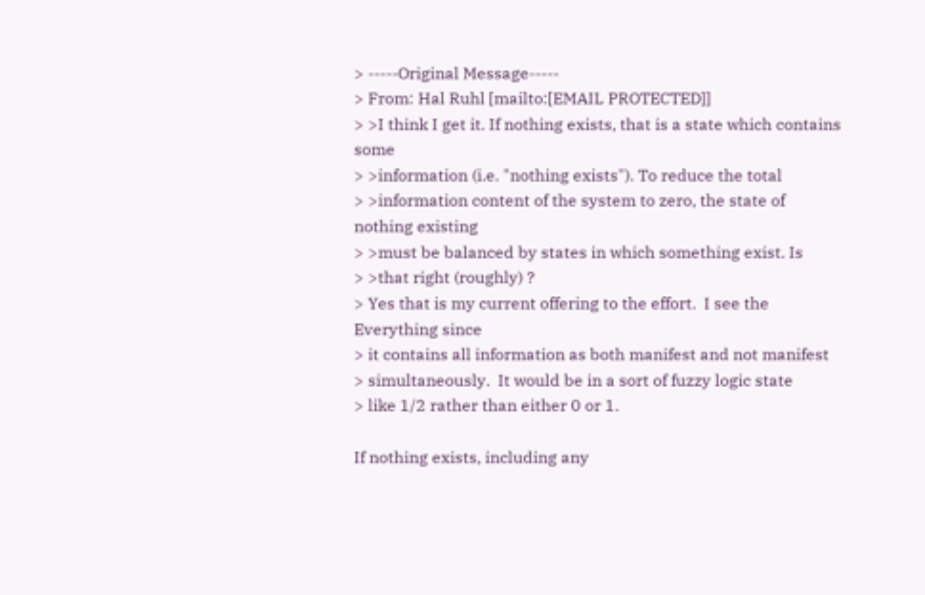> -----Original Message-----
> From: Hal Ruhl [mailto:[EMAIL PROTECTED]]
> >I think I get it. If nothing exists, that is a state which contains some
> >information (i.e. "nothing exists"). To reduce the total
> >information content of the system to zero, the state of nothing existing
> >must be balanced by states in which something exist. Is
> >that right (roughly) ?
> Yes that is my current offering to the effort.  I see the Everything since
> it contains all information as both manifest and not manifest
> simultaneously.  It would be in a sort of fuzzy logic state
> like 1/2 rather than either 0 or 1.

If nothing exists, including any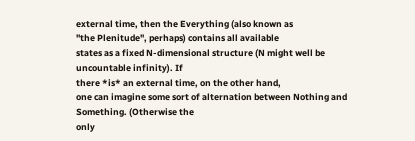external time, then the Everything (also known as
"the Plenitude", perhaps) contains all available
states as a fixed N-dimensional structure (N might well be uncountable infinity). If
there *is* an external time, on the other hand,
one can imagine some sort of alternation between Nothing and Something. (Otherwise the
only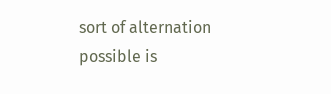sort of alternation possible is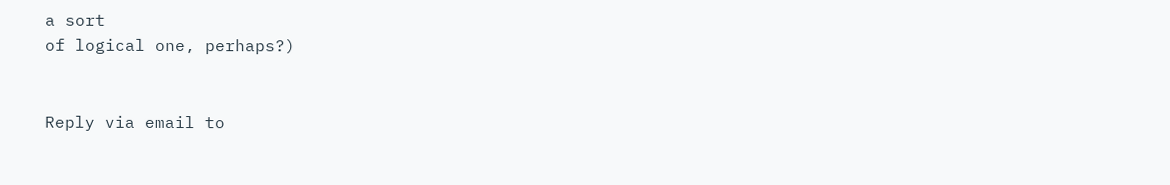a sort
of logical one, perhaps?)


Reply via email to